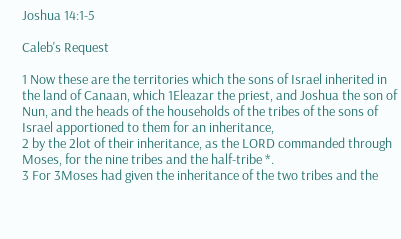Joshua 14:1-5

Caleb's Request

1 Now these are the territories which the sons of Israel inherited in the land of Canaan, which 1Eleazar the priest, and Joshua the son of Nun, and the heads of the households of the tribes of the sons of Israel apportioned to them for an inheritance,
2 by the 2lot of their inheritance, as the LORD commanded through Moses, for the nine tribes and the half-tribe *.
3 For 3Moses had given the inheritance of the two tribes and the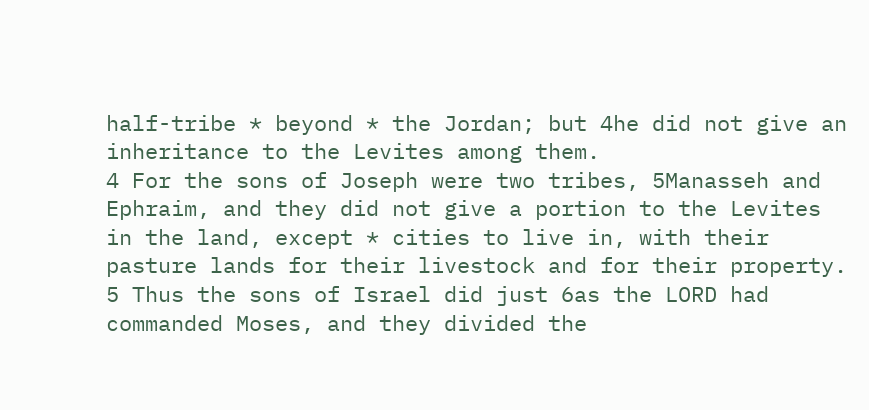half-tribe * beyond * the Jordan; but 4he did not give an inheritance to the Levites among them.
4 For the sons of Joseph were two tribes, 5Manasseh and Ephraim, and they did not give a portion to the Levites in the land, except * cities to live in, with their pasture lands for their livestock and for their property.
5 Thus the sons of Israel did just 6as the LORD had commanded Moses, and they divided the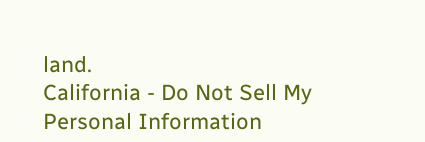land.
California - Do Not Sell My Personal Information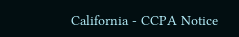California - CCPA Notice